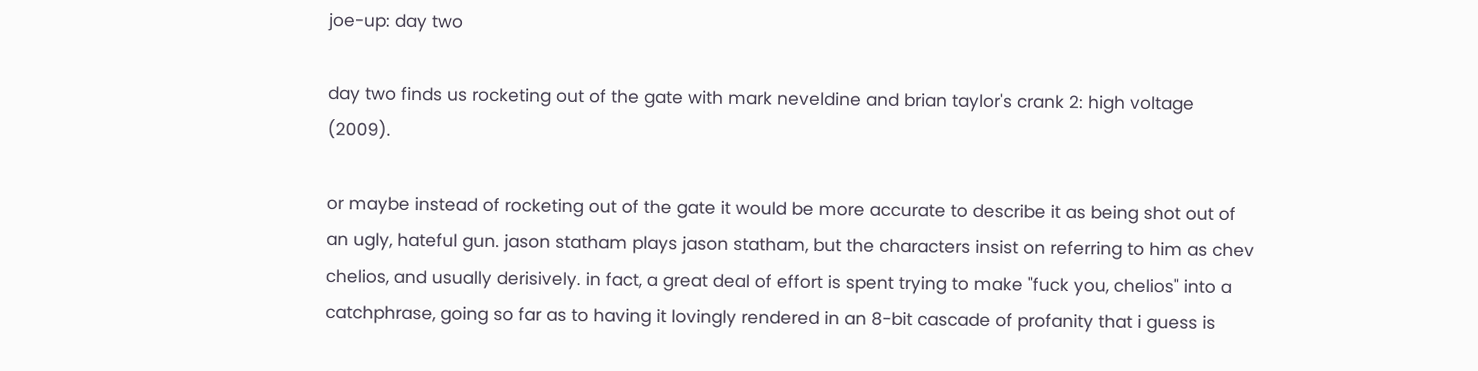joe-up: day two

day two finds us rocketing out of the gate with mark neveldine and brian taylor's crank 2: high voltage (2009).

or maybe instead of rocketing out of the gate it would be more accurate to describe it as being shot out of an ugly, hateful gun. jason statham plays jason statham, but the characters insist on referring to him as chev chelios, and usually derisively. in fact, a great deal of effort is spent trying to make "fuck you, chelios" into a catchphrase, going so far as to having it lovingly rendered in an 8-bit cascade of profanity that i guess is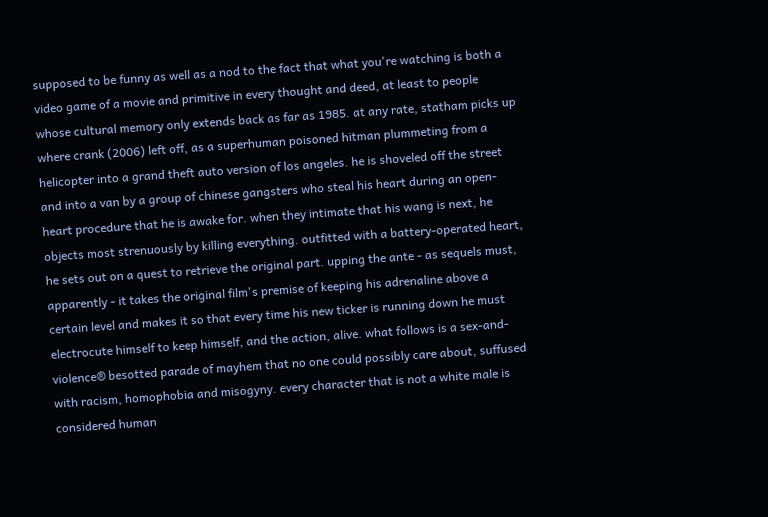supposed to be funny as well as a nod to the fact that what you're watching is both a video game of a movie and primitive in every thought and deed, at least to people whose cultural memory only extends back as far as 1985. at any rate, statham picks up where crank (2006) left off, as a superhuman poisoned hitman plummeting from a helicopter into a grand theft auto version of los angeles. he is shoveled off the street and into a van by a group of chinese gangsters who steal his heart during an open-heart procedure that he is awake for. when they intimate that his wang is next, he objects most strenuously by killing everything. outfitted with a battery-operated heart, he sets out on a quest to retrieve the original part. upping the ante - as sequels must, apparently - it takes the original film's premise of keeping his adrenaline above a certain level and makes it so that every time his new ticker is running down he must electrocute himself to keep himself, and the action, alive. what follows is a sex-and-violence® besotted parade of mayhem that no one could possibly care about, suffused with racism, homophobia and misogyny. every character that is not a white male is considered human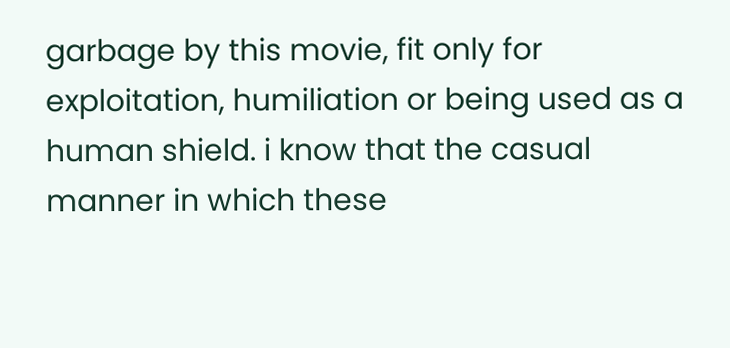garbage by this movie, fit only for exploitation, humiliation or being used as a human shield. i know that the casual manner in which these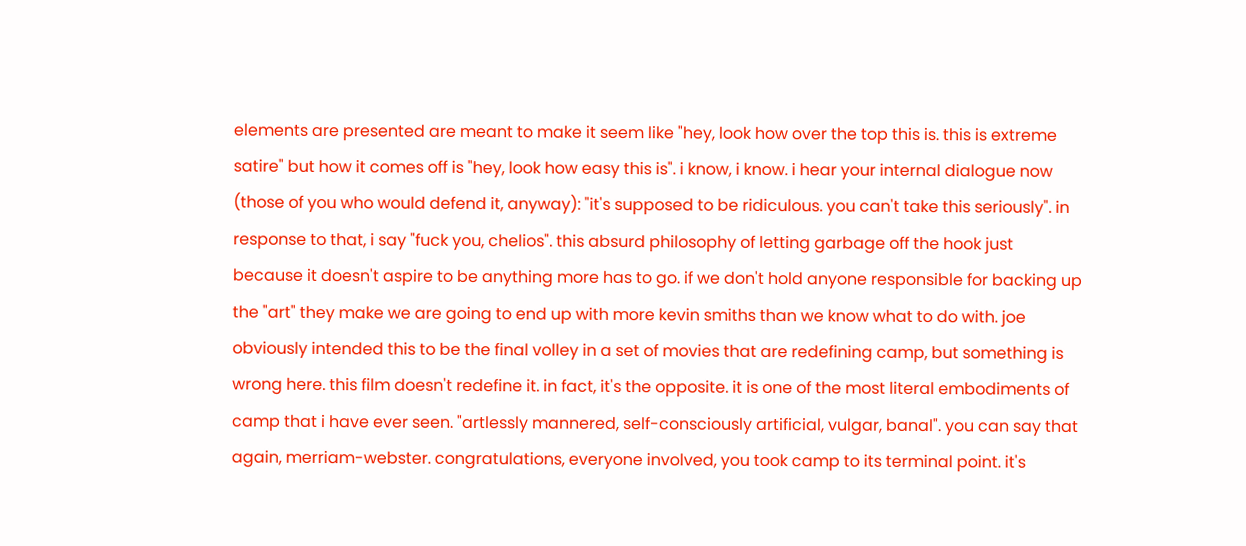elements are presented are meant to make it seem like "hey, look how over the top this is. this is extreme satire" but how it comes off is "hey, look how easy this is". i know, i know. i hear your internal dialogue now (those of you who would defend it, anyway): "it's supposed to be ridiculous. you can't take this seriously". in response to that, i say "fuck you, chelios". this absurd philosophy of letting garbage off the hook just because it doesn't aspire to be anything more has to go. if we don't hold anyone responsible for backing up the "art" they make we are going to end up with more kevin smiths than we know what to do with. joe obviously intended this to be the final volley in a set of movies that are redefining camp, but something is wrong here. this film doesn't redefine it. in fact, it's the opposite. it is one of the most literal embodiments of camp that i have ever seen. "artlessly mannered, self-consciously artificial, vulgar, banal". you can say that again, merriam-webster. congratulations, everyone involved, you took camp to its terminal point. it's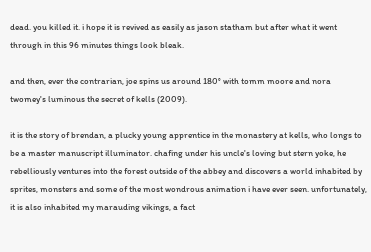dead. you killed it. i hope it is revived as easily as jason statham but after what it went through in this 96 minutes things look bleak.

and then, ever the contrarian, joe spins us around 180° with tomm moore and nora twomey's luminous the secret of kells (2009).

it is the story of brendan, a plucky young apprentice in the monastery at kells, who longs to be a master manuscript illuminator. chafing under his uncle's loving but stern yoke, he rebelliously ventures into the forest outside of the abbey and discovers a world inhabited by sprites, monsters and some of the most wondrous animation i have ever seen. unfortunately, it is also inhabited my marauding vikings, a fact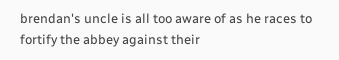brendan's uncle is all too aware of as he races to fortify the abbey against their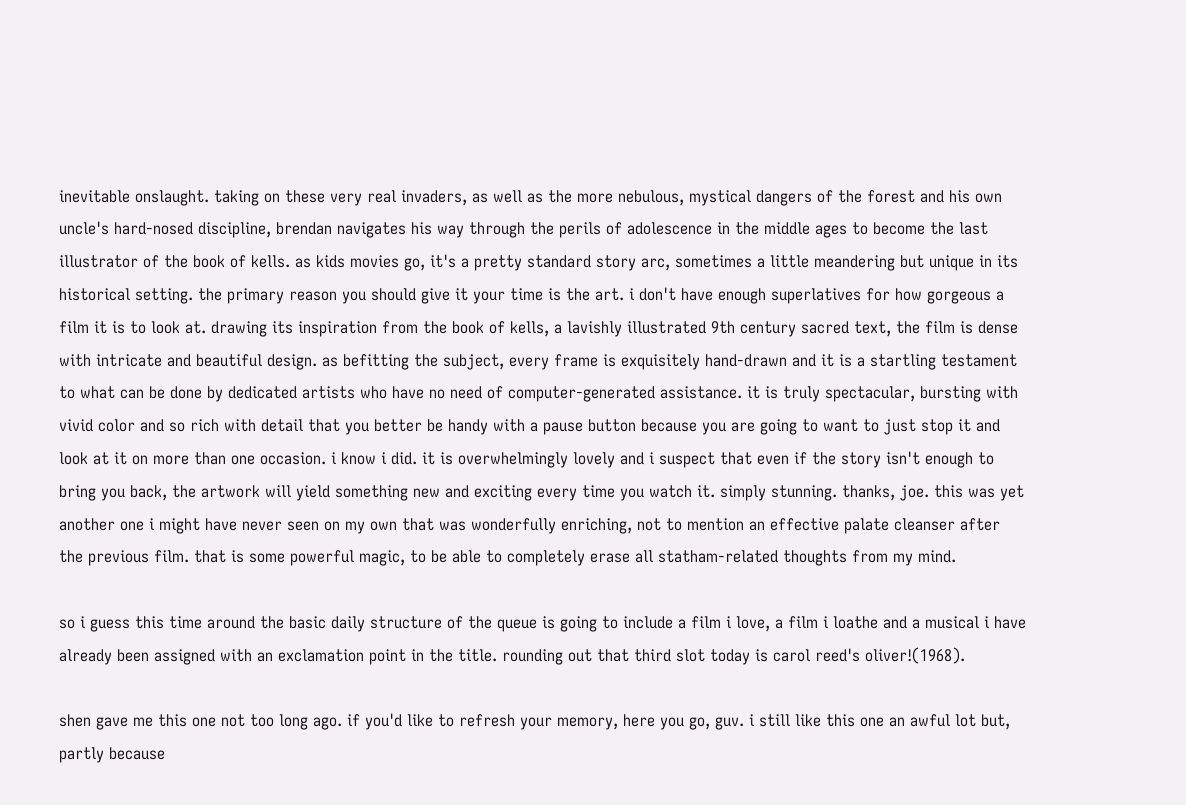inevitable onslaught. taking on these very real invaders, as well as the more nebulous, mystical dangers of the forest and his own uncle's hard-nosed discipline, brendan navigates his way through the perils of adolescence in the middle ages to become the last illustrator of the book of kells. as kids movies go, it's a pretty standard story arc, sometimes a little meandering but unique in its historical setting. the primary reason you should give it your time is the art. i don't have enough superlatives for how gorgeous a film it is to look at. drawing its inspiration from the book of kells, a lavishly illustrated 9th century sacred text, the film is dense with intricate and beautiful design. as befitting the subject, every frame is exquisitely hand-drawn and it is a startling testament to what can be done by dedicated artists who have no need of computer-generated assistance. it is truly spectacular, bursting with vivid color and so rich with detail that you better be handy with a pause button because you are going to want to just stop it and look at it on more than one occasion. i know i did. it is overwhelmingly lovely and i suspect that even if the story isn't enough to bring you back, the artwork will yield something new and exciting every time you watch it. simply stunning. thanks, joe. this was yet another one i might have never seen on my own that was wonderfully enriching, not to mention an effective palate cleanser after the previous film. that is some powerful magic, to be able to completely erase all statham-related thoughts from my mind.

so i guess this time around the basic daily structure of the queue is going to include a film i love, a film i loathe and a musical i have already been assigned with an exclamation point in the title. rounding out that third slot today is carol reed's oliver!(1968).

shen gave me this one not too long ago. if you'd like to refresh your memory, here you go, guv. i still like this one an awful lot but, partly because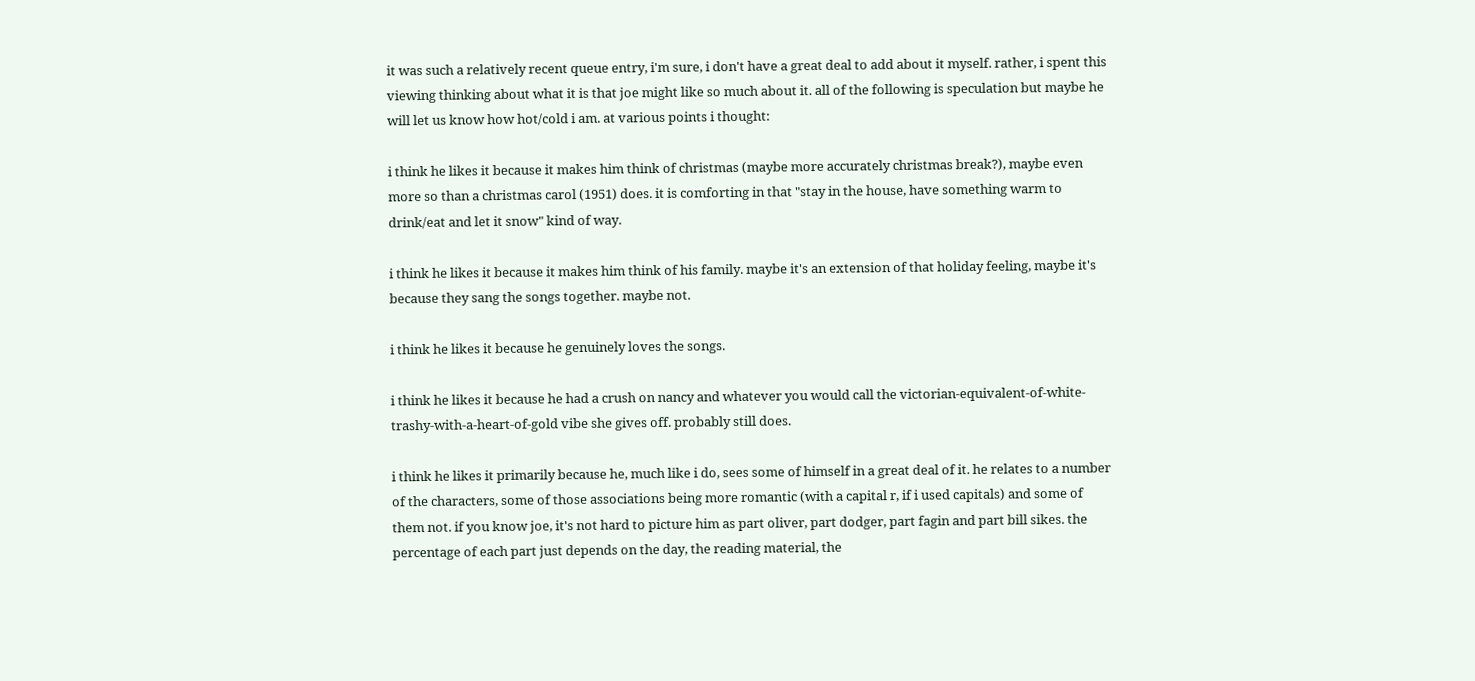it was such a relatively recent queue entry, i'm sure, i don't have a great deal to add about it myself. rather, i spent this viewing thinking about what it is that joe might like so much about it. all of the following is speculation but maybe he will let us know how hot/cold i am. at various points i thought:

i think he likes it because it makes him think of christmas (maybe more accurately christmas break?), maybe even more so than a christmas carol (1951) does. it is comforting in that "stay in the house, have something warm to drink/eat and let it snow" kind of way.

i think he likes it because it makes him think of his family. maybe it's an extension of that holiday feeling, maybe it's because they sang the songs together. maybe not.

i think he likes it because he genuinely loves the songs.

i think he likes it because he had a crush on nancy and whatever you would call the victorian-equivalent-of-white-trashy-with-a-heart-of-gold vibe she gives off. probably still does.

i think he likes it primarily because he, much like i do, sees some of himself in a great deal of it. he relates to a number of the characters, some of those associations being more romantic (with a capital r, if i used capitals) and some of them not. if you know joe, it's not hard to picture him as part oliver, part dodger, part fagin and part bill sikes. the percentage of each part just depends on the day, the reading material, the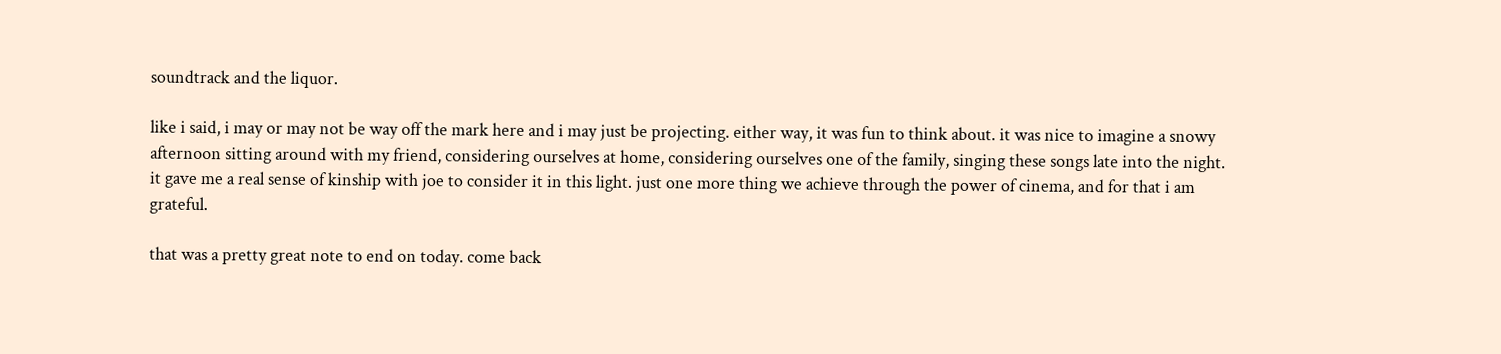soundtrack and the liquor.

like i said, i may or may not be way off the mark here and i may just be projecting. either way, it was fun to think about. it was nice to imagine a snowy afternoon sitting around with my friend, considering ourselves at home, considering ourselves one of the family, singing these songs late into the night. it gave me a real sense of kinship with joe to consider it in this light. just one more thing we achieve through the power of cinema, and for that i am grateful.

that was a pretty great note to end on today. come back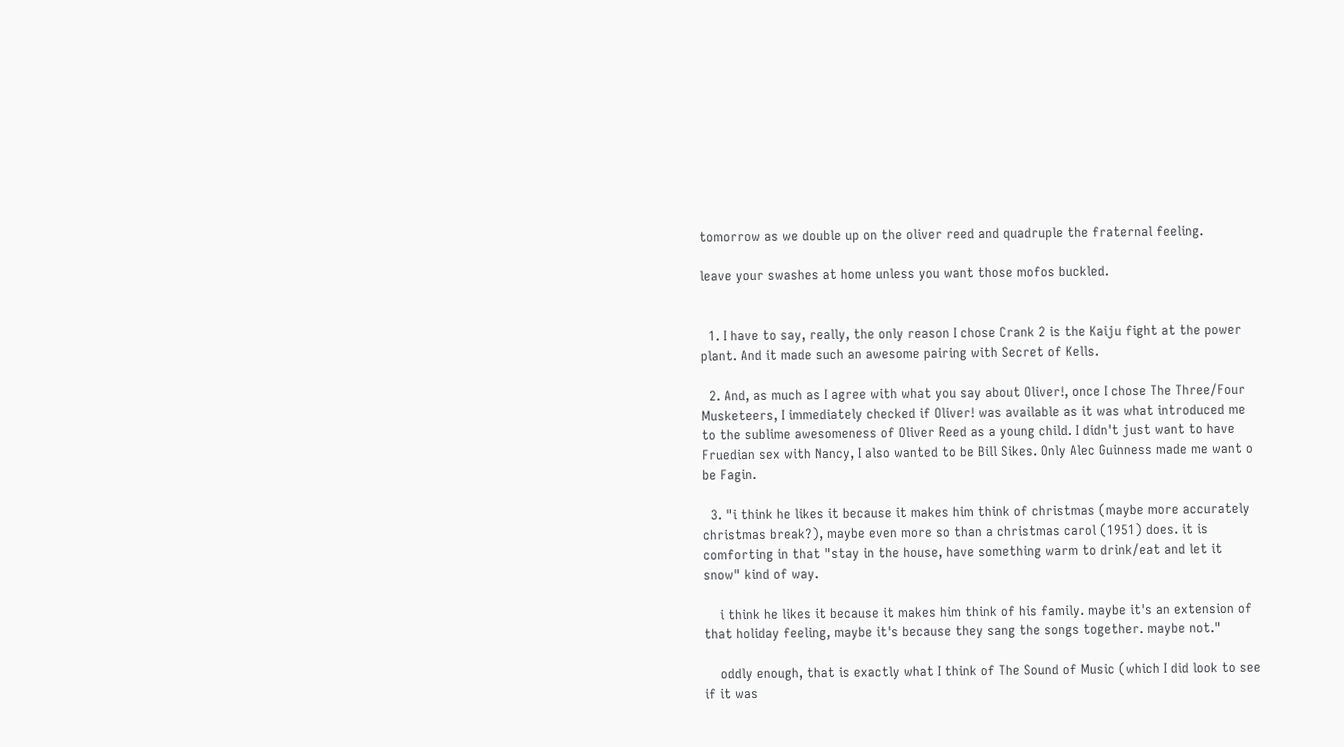tomorrow as we double up on the oliver reed and quadruple the fraternal feeling.

leave your swashes at home unless you want those mofos buckled.


  1. I have to say, really, the only reason I chose Crank 2 is the Kaiju fight at the power plant. And it made such an awesome pairing with Secret of Kells.

  2. And, as much as I agree with what you say about Oliver!, once I chose The Three/Four Musketeers, I immediately checked if Oliver! was available as it was what introduced me to the sublime awesomeness of Oliver Reed as a young child. I didn't just want to have Fruedian sex with Nancy, I also wanted to be Bill Sikes. Only Alec Guinness made me want o be Fagin.

  3. "i think he likes it because it makes him think of christmas (maybe more accurately christmas break?), maybe even more so than a christmas carol (1951) does. it is comforting in that "stay in the house, have something warm to drink/eat and let it snow" kind of way.

    i think he likes it because it makes him think of his family. maybe it's an extension of that holiday feeling, maybe it's because they sang the songs together. maybe not."

    oddly enough, that is exactly what I think of The Sound of Music (which I did look to see if it was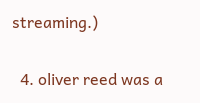streaming.)

  4. oliver reed was a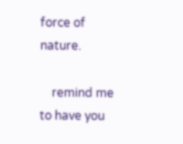force of nature.

    remind me to have you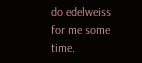do edelweiss for me some time.